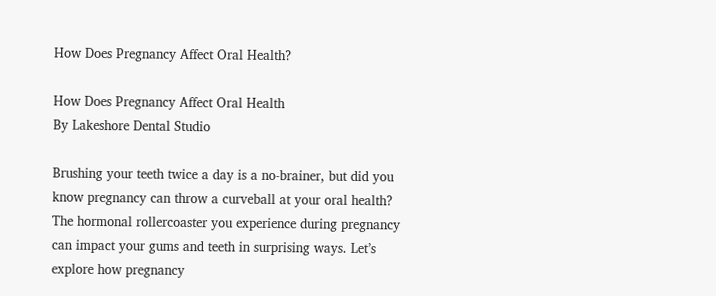How Does Pregnancy Affect Oral Health?

How Does Pregnancy Affect Oral Health
By Lakeshore Dental Studio

Brushing your teeth twice a day is a no-brainer, but did you know pregnancy can throw a curveball at your oral health? The hormonal rollercoaster you experience during pregnancy can impact your gums and teeth in surprising ways. Let’s explore how pregnancy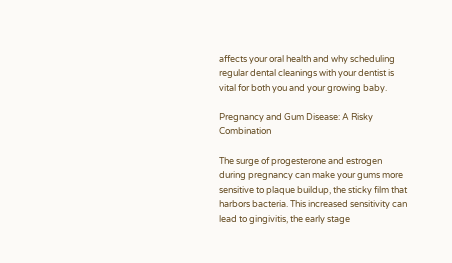affects your oral health and why scheduling regular dental cleanings with your dentist is vital for both you and your growing baby.

Pregnancy and Gum Disease: A Risky Combination

The surge of progesterone and estrogen during pregnancy can make your gums more sensitive to plaque buildup, the sticky film that harbors bacteria. This increased sensitivity can lead to gingivitis, the early stage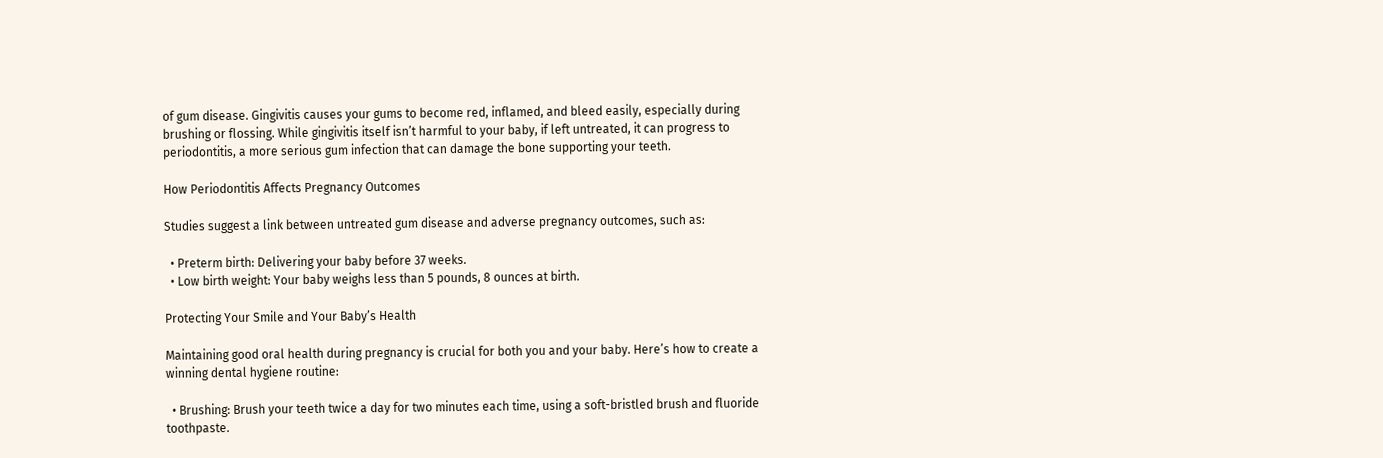of gum disease. Gingivitis causes your gums to become red, inflamed, and bleed easily, especially during brushing or flossing. While gingivitis itself isn’t harmful to your baby, if left untreated, it can progress to periodontitis, a more serious gum infection that can damage the bone supporting your teeth.

How Periodontitis Affects Pregnancy Outcomes

Studies suggest a link between untreated gum disease and adverse pregnancy outcomes, such as:

  • Preterm birth: Delivering your baby before 37 weeks.
  • Low birth weight: Your baby weighs less than 5 pounds, 8 ounces at birth.

Protecting Your Smile and Your Baby’s Health

Maintaining good oral health during pregnancy is crucial for both you and your baby. Here’s how to create a winning dental hygiene routine:

  • Brushing: Brush your teeth twice a day for two minutes each time, using a soft-bristled brush and fluoride toothpaste.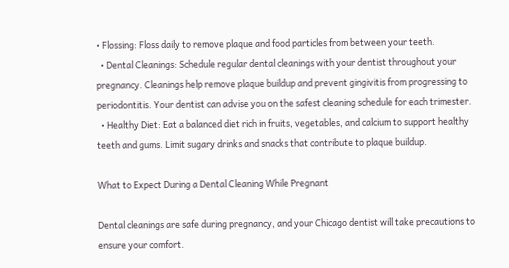• Flossing: Floss daily to remove plaque and food particles from between your teeth.
  • Dental Cleanings: Schedule regular dental cleanings with your dentist throughout your pregnancy. Cleanings help remove plaque buildup and prevent gingivitis from progressing to periodontitis. Your dentist can advise you on the safest cleaning schedule for each trimester.
  • Healthy Diet: Eat a balanced diet rich in fruits, vegetables, and calcium to support healthy teeth and gums. Limit sugary drinks and snacks that contribute to plaque buildup.

What to Expect During a Dental Cleaning While Pregnant

Dental cleanings are safe during pregnancy, and your Chicago dentist will take precautions to ensure your comfort.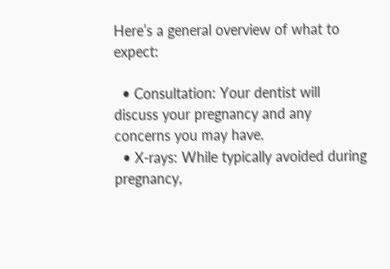Here’s a general overview of what to expect:

  • Consultation: Your dentist will discuss your pregnancy and any concerns you may have.
  • X-rays: While typically avoided during pregnancy,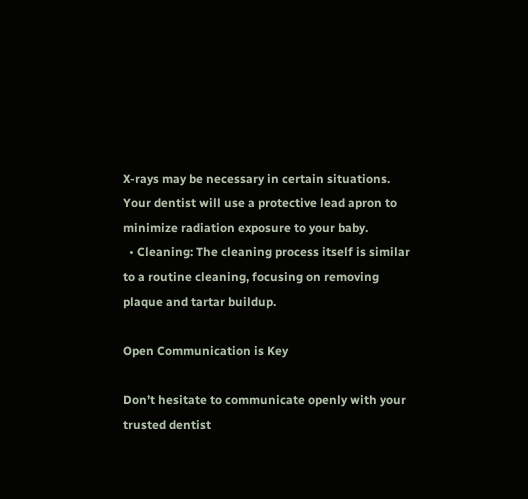X-rays may be necessary in certain situations. Your dentist will use a protective lead apron to minimize radiation exposure to your baby.
  • Cleaning: The cleaning process itself is similar to a routine cleaning, focusing on removing plaque and tartar buildup.

Open Communication is Key

Don’t hesitate to communicate openly with your trusted dentist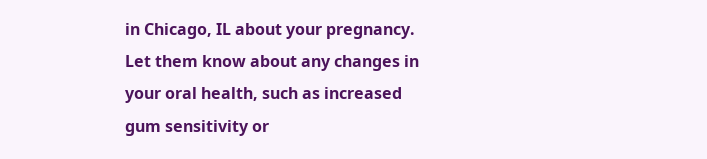in Chicago, IL about your pregnancy. Let them know about any changes in your oral health, such as increased gum sensitivity or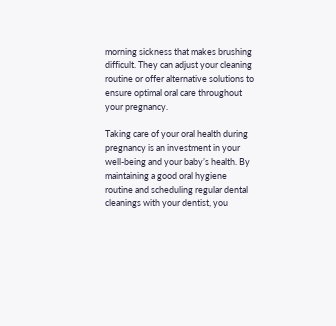morning sickness that makes brushing difficult. They can adjust your cleaning routine or offer alternative solutions to ensure optimal oral care throughout your pregnancy.

Taking care of your oral health during pregnancy is an investment in your well-being and your baby’s health. By maintaining a good oral hygiene routine and scheduling regular dental cleanings with your dentist, you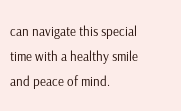can navigate this special time with a healthy smile and peace of mind.